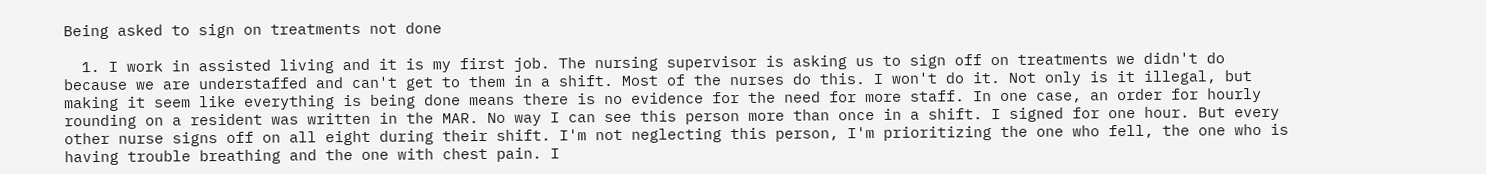Being asked to sign on treatments not done

  1. I work in assisted living and it is my first job. The nursing supervisor is asking us to sign off on treatments we didn't do because we are understaffed and can't get to them in a shift. Most of the nurses do this. I won't do it. Not only is it illegal, but making it seem like everything is being done means there is no evidence for the need for more staff. In one case, an order for hourly rounding on a resident was written in the MAR. No way I can see this person more than once in a shift. I signed for one hour. But every other nurse signs off on all eight during their shift. I'm not neglecting this person, I'm prioritizing the one who fell, the one who is having trouble breathing and the one with chest pain. I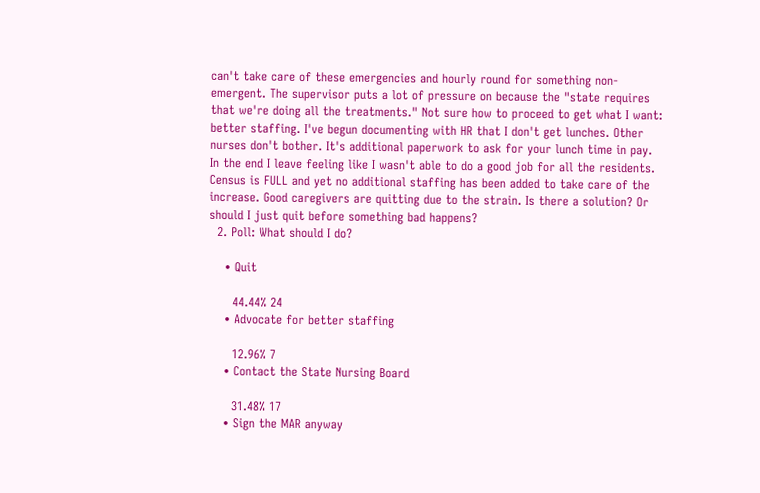can't take care of these emergencies and hourly round for something non-emergent. The supervisor puts a lot of pressure on because the "state requires that we're doing all the treatments." Not sure how to proceed to get what I want: better staffing. I've begun documenting with HR that I don't get lunches. Other nurses don't bother. It's additional paperwork to ask for your lunch time in pay. In the end I leave feeling like I wasn't able to do a good job for all the residents. Census is FULL and yet no additional staffing has been added to take care of the increase. Good caregivers are quitting due to the strain. Is there a solution? Or should I just quit before something bad happens?
  2. Poll: What should I do?

    • Quit

      44.44% 24
    • Advocate for better staffing

      12.96% 7
    • Contact the State Nursing Board

      31.48% 17
    • Sign the MAR anyway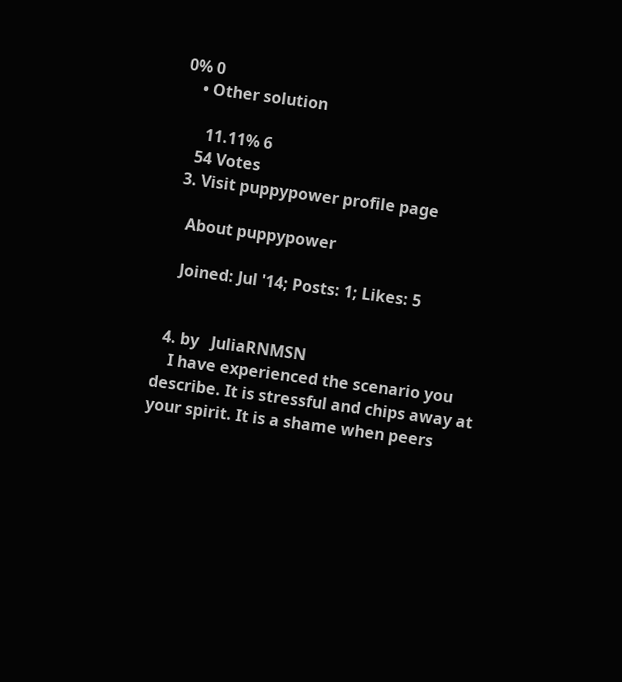0% 0
    • Other solution

      11.11% 6
    54 Votes
  3. Visit puppypower profile page

    About puppypower

    Joined: Jul '14; Posts: 1; Likes: 5


  4. by   JuliaRNMSN
    I have experienced the scenario you describe. It is stressful and chips away at your spirit. It is a shame when peers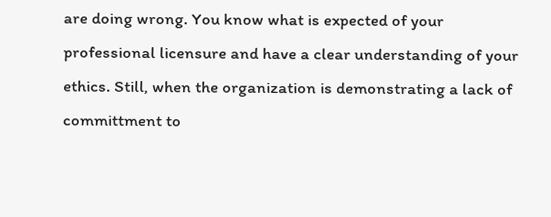are doing wrong. You know what is expected of your professional licensure and have a clear understanding of your ethics. Still, when the organization is demonstrating a lack of committment to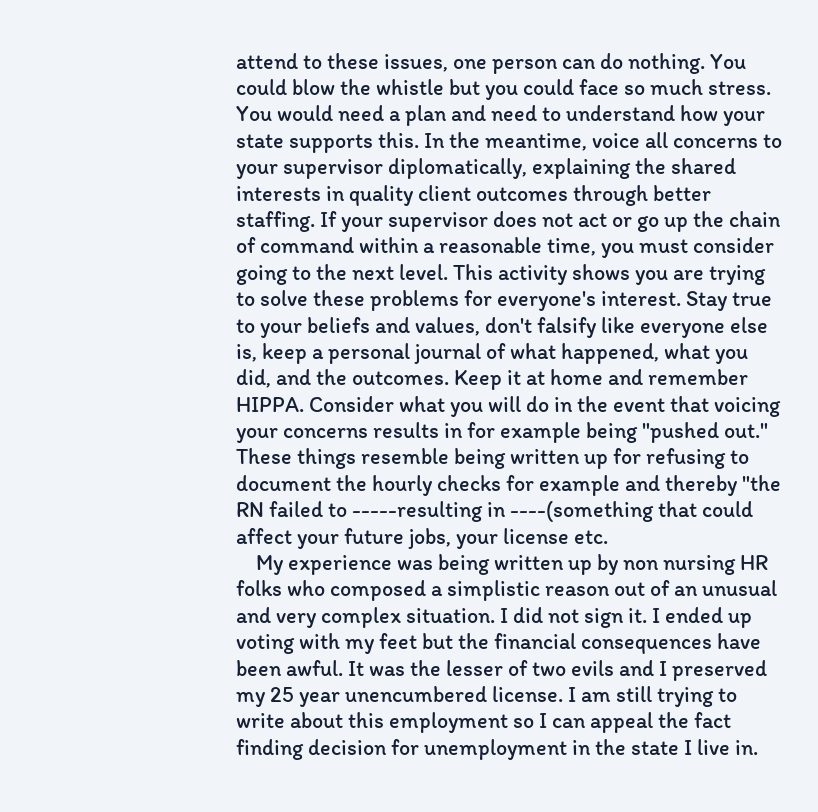attend to these issues, one person can do nothing. You could blow the whistle but you could face so much stress. You would need a plan and need to understand how your state supports this. In the meantime, voice all concerns to your supervisor diplomatically, explaining the shared interests in quality client outcomes through better staffing. If your supervisor does not act or go up the chain of command within a reasonable time, you must consider going to the next level. This activity shows you are trying to solve these problems for everyone's interest. Stay true to your beliefs and values, don't falsify like everyone else is, keep a personal journal of what happened, what you did, and the outcomes. Keep it at home and remember HIPPA. Consider what you will do in the event that voicing your concerns results in for example being "pushed out." These things resemble being written up for refusing to document the hourly checks for example and thereby "the RN failed to -----resulting in ----(something that could affect your future jobs, your license etc.
    My experience was being written up by non nursing HR folks who composed a simplistic reason out of an unusual and very complex situation. I did not sign it. I ended up voting with my feet but the financial consequences have been awful. It was the lesser of two evils and I preserved my 25 year unencumbered license. I am still trying to write about this employment so I can appeal the fact finding decision for unemployment in the state I live in.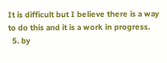It is difficult but I believe there is a way to do this and it is a work in progress.
  5. by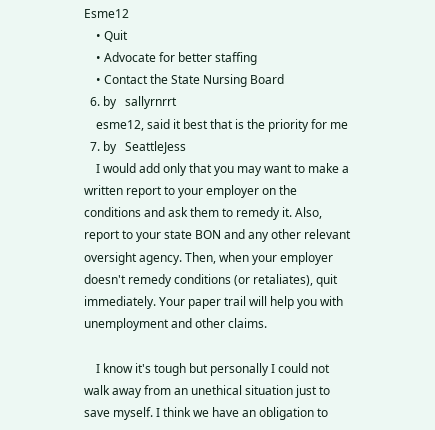Esme12
    • Quit
    • Advocate for better staffing
    • Contact the State Nursing Board
  6. by   sallyrnrrt
    esme12, said it best that is the priority for me
  7. by   SeattleJess
    I would add only that you may want to make a written report to your employer on the conditions and ask them to remedy it. Also, report to your state BON and any other relevant oversight agency. Then, when your employer doesn't remedy conditions (or retaliates), quit immediately. Your paper trail will help you with unemployment and other claims.

    I know it's tough but personally I could not walk away from an unethical situation just to save myself. I think we have an obligation to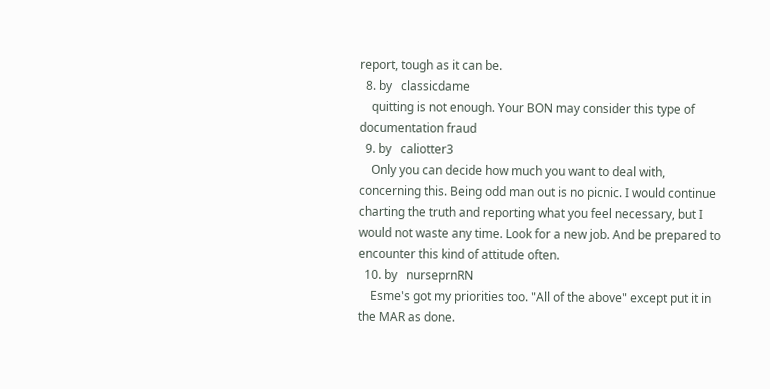report, tough as it can be.
  8. by   classicdame
    quitting is not enough. Your BON may consider this type of documentation fraud
  9. by   caliotter3
    Only you can decide how much you want to deal with, concerning this. Being odd man out is no picnic. I would continue charting the truth and reporting what you feel necessary, but I would not waste any time. Look for a new job. And be prepared to encounter this kind of attitude often.
  10. by   nurseprnRN
    Esme's got my priorities too. "All of the above" except put it in the MAR as done.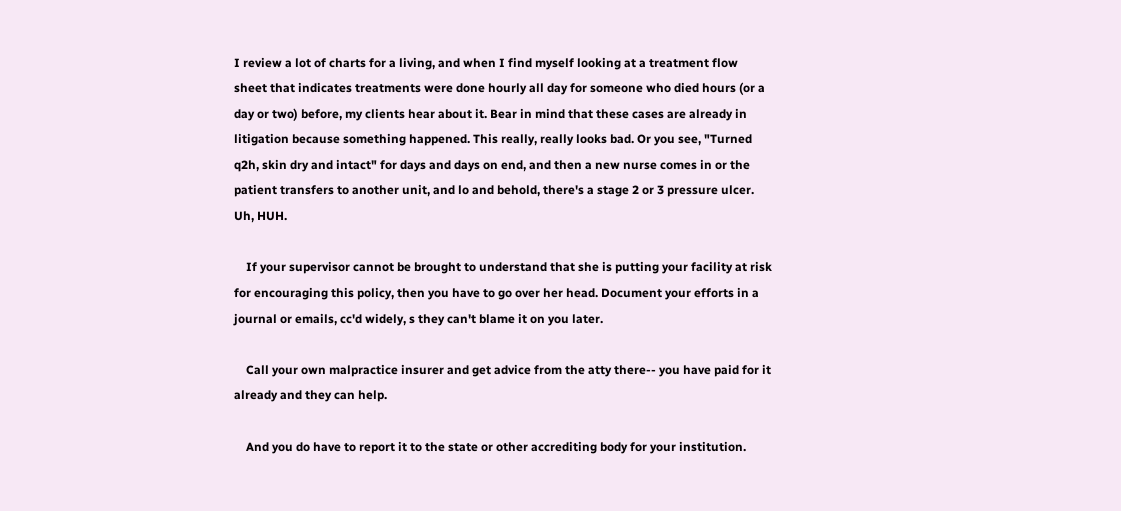I review a lot of charts for a living, and when I find myself looking at a treatment flow sheet that indicates treatments were done hourly all day for someone who died hours (or a day or two) before, my clients hear about it. Bear in mind that these cases are already in litigation because something happened. This really, really looks bad. Or you see, "Turned q2h, skin dry and intact" for days and days on end, and then a new nurse comes in or the patient transfers to another unit, and lo and behold, there's a stage 2 or 3 pressure ulcer. Uh, HUH.

    If your supervisor cannot be brought to understand that she is putting your facility at risk for encouraging this policy, then you have to go over her head. Document your efforts in a journal or emails, cc'd widely, s they can't blame it on you later.

    Call your own malpractice insurer and get advice from the atty there-- you have paid for it already and they can help.

    And you do have to report it to the state or other accrediting body for your institution.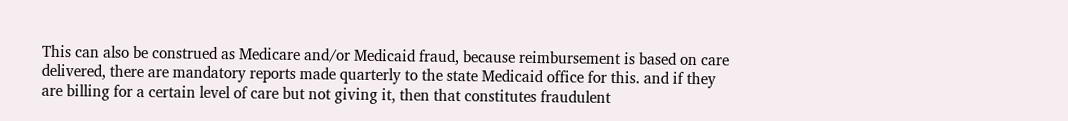This can also be construed as Medicare and/or Medicaid fraud, because reimbursement is based on care delivered, there are mandatory reports made quarterly to the state Medicaid office for this. and if they are billing for a certain level of care but not giving it, then that constitutes fraudulent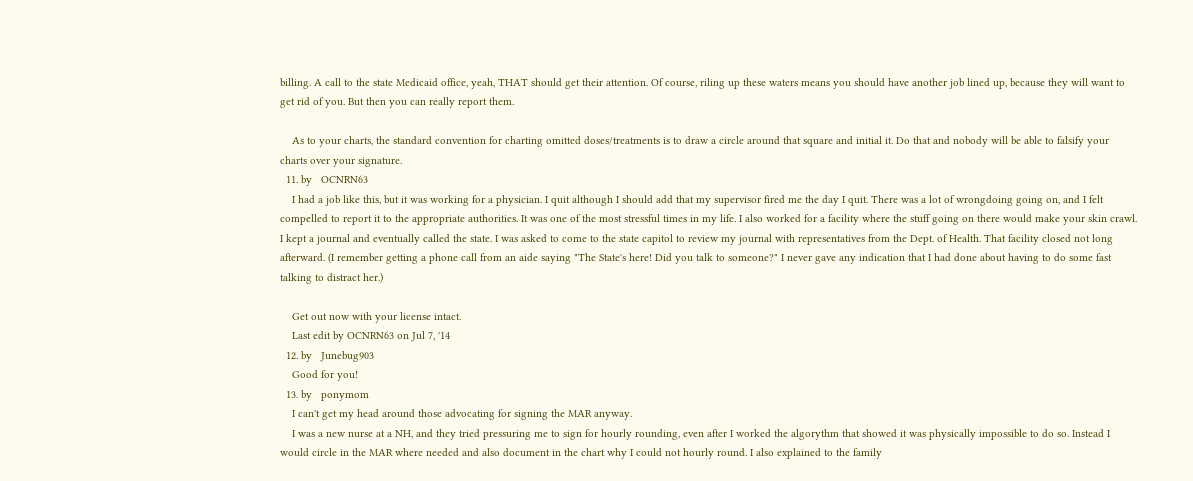billing. A call to the state Medicaid office, yeah, THAT should get their attention. Of course, riling up these waters means you should have another job lined up, because they will want to get rid of you. But then you can really report them.

    As to your charts, the standard convention for charting omitted doses/treatments is to draw a circle around that square and initial it. Do that and nobody will be able to falsify your charts over your signature.
  11. by   OCNRN63
    I had a job like this, but it was working for a physician. I quit although I should add that my supervisor fired me the day I quit. There was a lot of wrongdoing going on, and I felt compelled to report it to the appropriate authorities. It was one of the most stressful times in my life. I also worked for a facility where the stuff going on there would make your skin crawl. I kept a journal and eventually called the state. I was asked to come to the state capitol to review my journal with representatives from the Dept. of Health. That facility closed not long afterward. (I remember getting a phone call from an aide saying "The State's here! Did you talk to someone?" I never gave any indication that I had done about having to do some fast talking to distract her.)

    Get out now with your license intact.
    Last edit by OCNRN63 on Jul 7, '14
  12. by   Junebug903
    Good for you!
  13. by   ponymom
    I can't get my head around those advocating for signing the MAR anyway.
    I was a new nurse at a NH, and they tried pressuring me to sign for hourly rounding, even after I worked the algorythm that showed it was physically impossible to do so. Instead I would circle in the MAR where needed and also document in the chart why I could not hourly round. I also explained to the family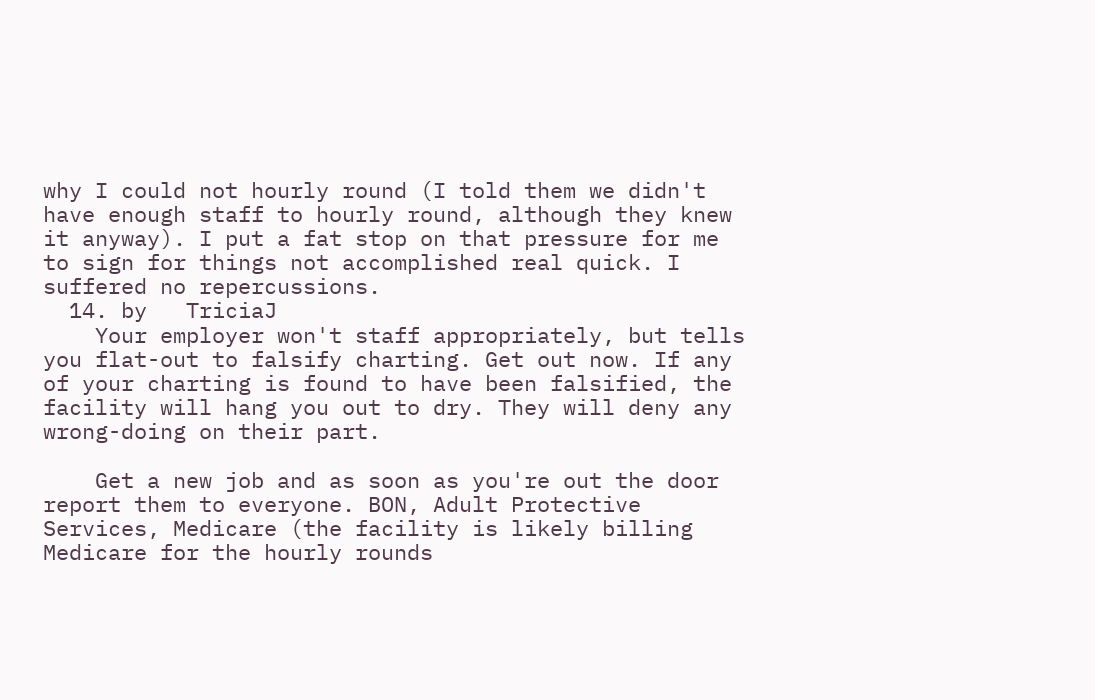why I could not hourly round (I told them we didn't have enough staff to hourly round, although they knew it anyway). I put a fat stop on that pressure for me to sign for things not accomplished real quick. I suffered no repercussions.
  14. by   TriciaJ
    Your employer won't staff appropriately, but tells you flat-out to falsify charting. Get out now. If any of your charting is found to have been falsified, the facility will hang you out to dry. They will deny any wrong-doing on their part.

    Get a new job and as soon as you're out the door report them to everyone. BON, Adult Protective Services, Medicare (the facility is likely billing Medicare for the hourly rounds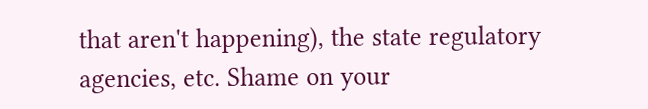that aren't happening), the state regulatory agencies, etc. Shame on your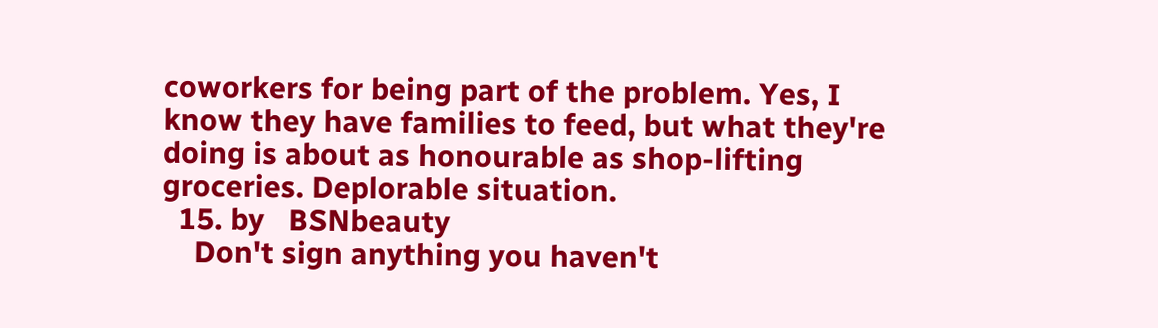coworkers for being part of the problem. Yes, I know they have families to feed, but what they're doing is about as honourable as shop-lifting groceries. Deplorable situation.
  15. by   BSNbeauty
    Don't sign anything you haven't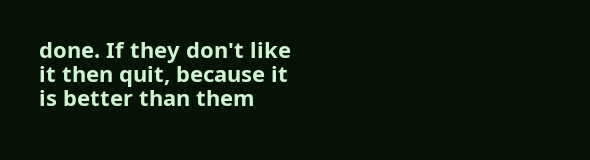done. If they don't like it then quit, because it is better than them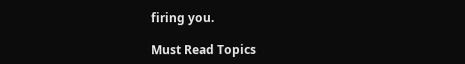firing you.

Must Read Topics